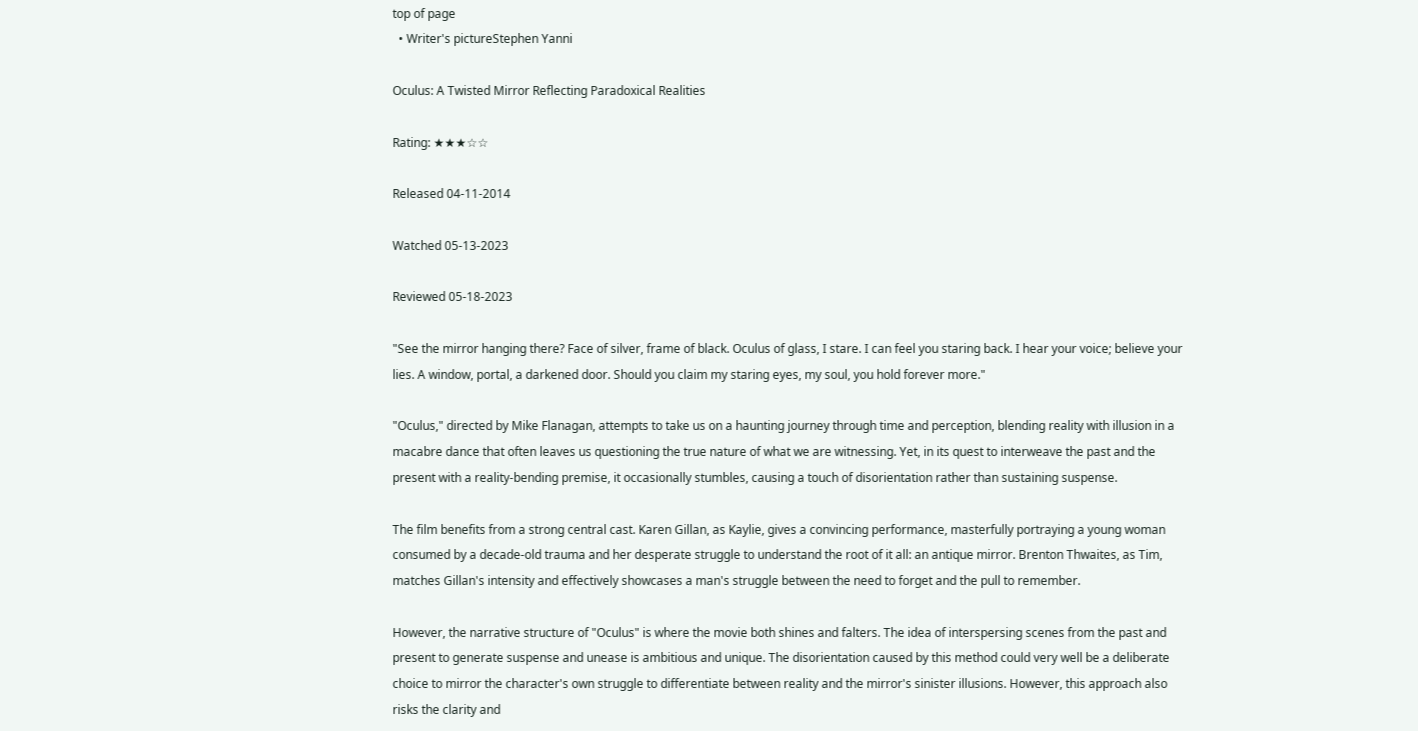top of page
  • Writer's pictureStephen Yanni

Oculus: A Twisted Mirror Reflecting Paradoxical Realities

Rating: ★★★☆☆

Released 04-11-2014

Watched 05-13-2023

Reviewed 05-18-2023

"See the mirror hanging there? Face of silver, frame of black. Oculus of glass, I stare. I can feel you staring back. I hear your voice; believe your lies. A window, portal, a darkened door. Should you claim my staring eyes, my soul, you hold forever more."

"Oculus," directed by Mike Flanagan, attempts to take us on a haunting journey through time and perception, blending reality with illusion in a macabre dance that often leaves us questioning the true nature of what we are witnessing. Yet, in its quest to interweave the past and the present with a reality-bending premise, it occasionally stumbles, causing a touch of disorientation rather than sustaining suspense.

The film benefits from a strong central cast. Karen Gillan, as Kaylie, gives a convincing performance, masterfully portraying a young woman consumed by a decade-old trauma and her desperate struggle to understand the root of it all: an antique mirror. Brenton Thwaites, as Tim, matches Gillan's intensity and effectively showcases a man's struggle between the need to forget and the pull to remember.

However, the narrative structure of "Oculus" is where the movie both shines and falters. The idea of interspersing scenes from the past and present to generate suspense and unease is ambitious and unique. The disorientation caused by this method could very well be a deliberate choice to mirror the character's own struggle to differentiate between reality and the mirror's sinister illusions. However, this approach also risks the clarity and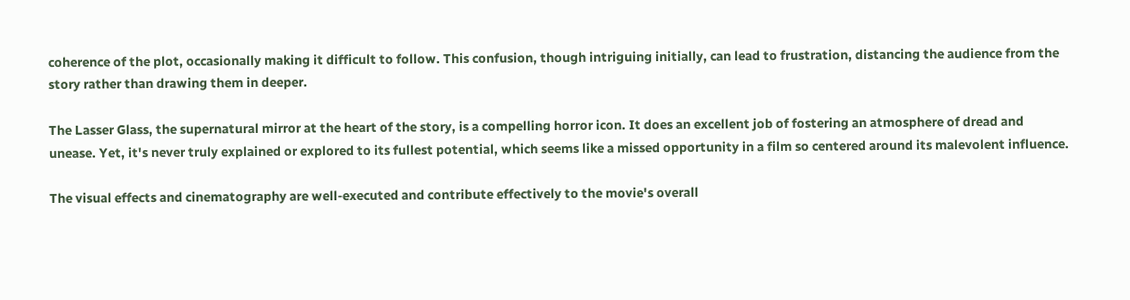coherence of the plot, occasionally making it difficult to follow. This confusion, though intriguing initially, can lead to frustration, distancing the audience from the story rather than drawing them in deeper.

The Lasser Glass, the supernatural mirror at the heart of the story, is a compelling horror icon. It does an excellent job of fostering an atmosphere of dread and unease. Yet, it's never truly explained or explored to its fullest potential, which seems like a missed opportunity in a film so centered around its malevolent influence.

The visual effects and cinematography are well-executed and contribute effectively to the movie's overall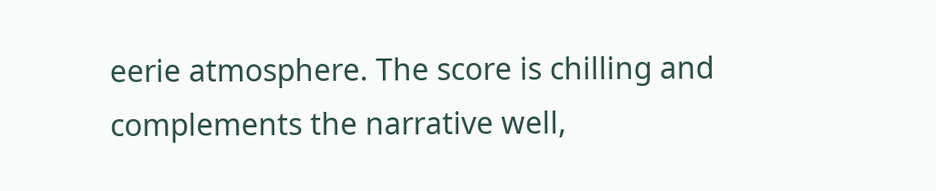eerie atmosphere. The score is chilling and complements the narrative well,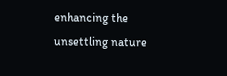enhancing the unsettling nature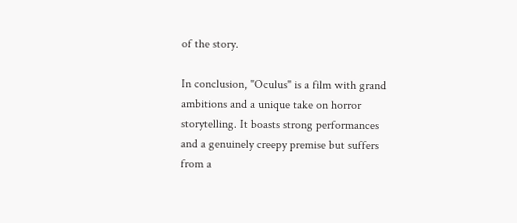of the story.

In conclusion, "Oculus" is a film with grand ambitions and a unique take on horror storytelling. It boasts strong performances and a genuinely creepy premise but suffers from a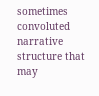sometimes convoluted narrative structure that may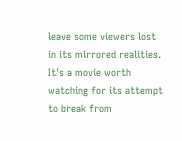leave some viewers lost in its mirrored realities. It's a movie worth watching for its attempt to break from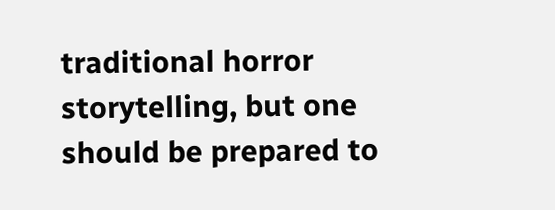traditional horror storytelling, but one should be prepared to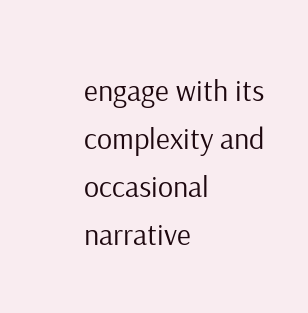engage with its complexity and occasional narrative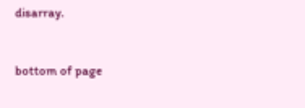disarray.


bottom of page